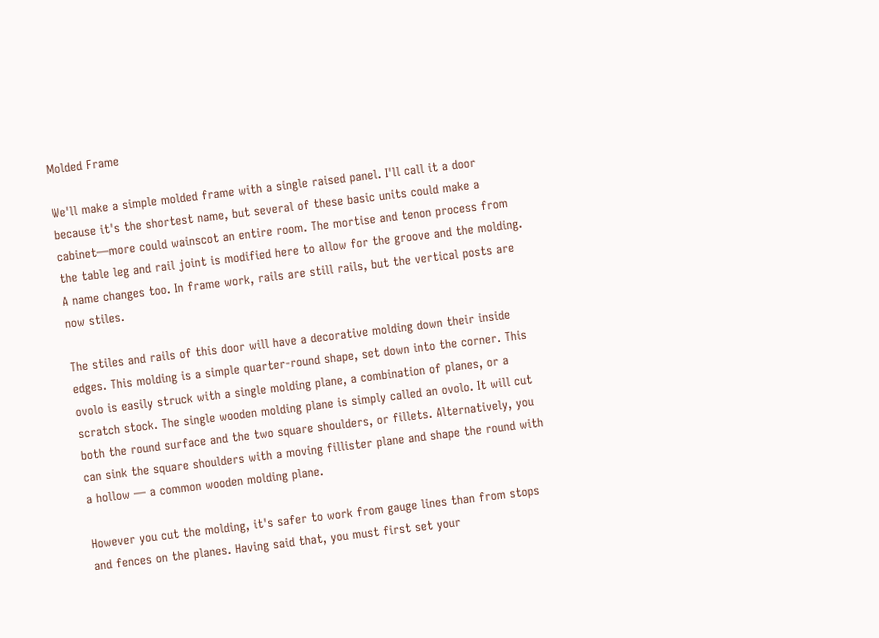Molded Frame

We'll make a simple molded frame with a single raised panel. I'll call it a door because it's the shortest name, but several of these basic units could make a cabinet—more could wainscot an entire room. The mortise and tenon process from the table leg and rail joint is modified here to allow for the groove and the molding. A name changes too. In frame work, rails are still rails, but the vertical posts are now stiles.

The stiles and rails of this door will have a decorative molding down their inside edges. This molding is a simple quarter-round shape, set down into the corner. This ovolo is easily struck with a single molding plane, a combination of planes, or a scratch stock. The single wooden molding plane is simply called an ovolo. It will cut both the round surface and the two square shoulders, or fillets. Alternatively, you can sink the square shoulders with a moving fillister plane and shape the round with a hollow — a common wooden molding plane.

However you cut the molding, it's safer to work from gauge lines than from stops and fences on the planes. Having said that, you must first set your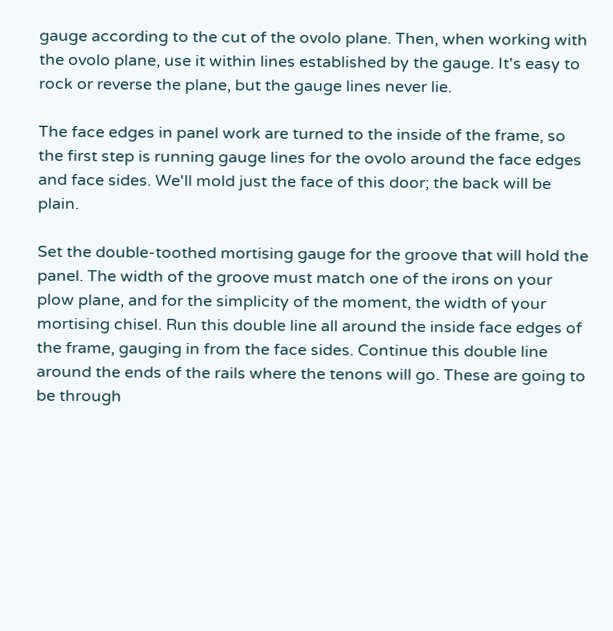gauge according to the cut of the ovolo plane. Then, when working with the ovolo plane, use it within lines established by the gauge. It's easy to rock or reverse the plane, but the gauge lines never lie.

The face edges in panel work are turned to the inside of the frame, so the first step is running gauge lines for the ovolo around the face edges and face sides. We'll mold just the face of this door; the back will be plain.

Set the double-toothed mortising gauge for the groove that will hold the panel. The width of the groove must match one of the irons on your plow plane, and for the simplicity of the moment, the width of your mortising chisel. Run this double line all around the inside face edges of the frame, gauging in from the face sides. Continue this double line around the ends of the rails where the tenons will go. These are going to be through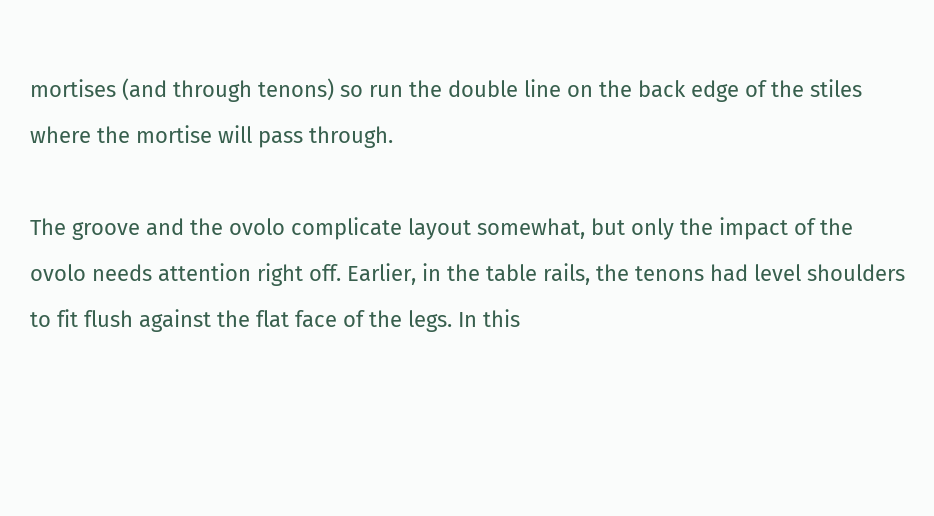mortises (and through tenons) so run the double line on the back edge of the stiles where the mortise will pass through.

The groove and the ovolo complicate layout somewhat, but only the impact of the ovolo needs attention right off. Earlier, in the table rails, the tenons had level shoulders to fit flush against the flat face of the legs. In this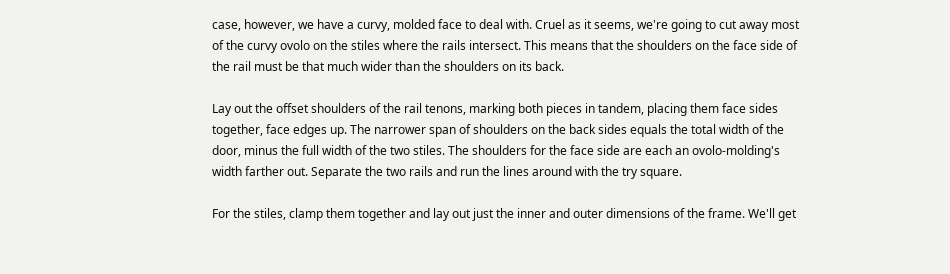case, however, we have a curvy, molded face to deal with. Cruel as it seems, we're going to cut away most of the curvy ovolo on the stiles where the rails intersect. This means that the shoulders on the face side of the rail must be that much wider than the shoulders on its back.

Lay out the offset shoulders of the rail tenons, marking both pieces in tandem, placing them face sides together, face edges up. The narrower span of shoulders on the back sides equals the total width of the door, minus the full width of the two stiles. The shoulders for the face side are each an ovolo-molding's width farther out. Separate the two rails and run the lines around with the try square.

For the stiles, clamp them together and lay out just the inner and outer dimensions of the frame. We'll get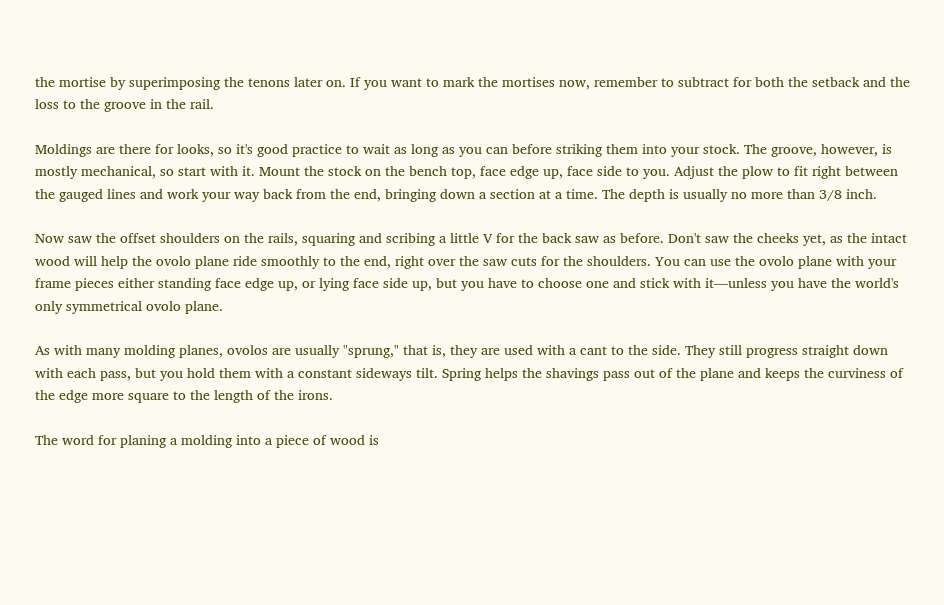the mortise by superimposing the tenons later on. If you want to mark the mortises now, remember to subtract for both the setback and the loss to the groove in the rail.

Moldings are there for looks, so it's good practice to wait as long as you can before striking them into your stock. The groove, however, is mostly mechanical, so start with it. Mount the stock on the bench top, face edge up, face side to you. Adjust the plow to fit right between the gauged lines and work your way back from the end, bringing down a section at a time. The depth is usually no more than 3/8 inch.

Now saw the offset shoulders on the rails, squaring and scribing a little V for the back saw as before. Don't saw the cheeks yet, as the intact wood will help the ovolo plane ride smoothly to the end, right over the saw cuts for the shoulders. You can use the ovolo plane with your frame pieces either standing face edge up, or lying face side up, but you have to choose one and stick with it—unless you have the world's only symmetrical ovolo plane.

As with many molding planes, ovolos are usually "sprung," that is, they are used with a cant to the side. They still progress straight down with each pass, but you hold them with a constant sideways tilt. Spring helps the shavings pass out of the plane and keeps the curviness of the edge more square to the length of the irons.

The word for planing a molding into a piece of wood is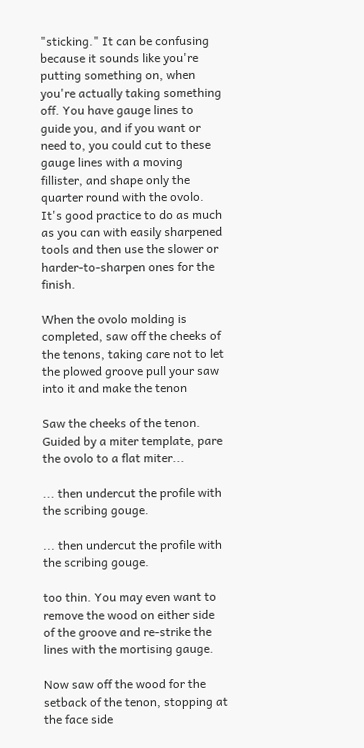"sticking." It can be confusing because it sounds like you're putting something on, when you're actually taking something off. You have gauge lines to guide you, and if you want or need to, you could cut to these gauge lines with a moving fillister, and shape only the quarter round with the ovolo. It's good practice to do as much as you can with easily sharpened tools and then use the slower or harder-to-sharpen ones for the finish.

When the ovolo molding is completed, saw off the cheeks of the tenons, taking care not to let the plowed groove pull your saw into it and make the tenon

Saw the cheeks of the tenon.
Guided by a miter template, pare the ovolo to a flat miter...

... then undercut the profile with the scribing gouge.

... then undercut the profile with the scribing gouge.

too thin. You may even want to remove the wood on either side of the groove and re-strike the lines with the mortising gauge.

Now saw off the wood for the setback of the tenon, stopping at the face side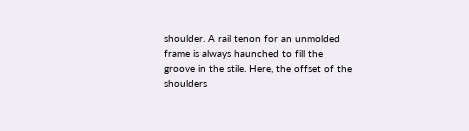shoulder. A rail tenon for an unmolded frame is always haunched to fill the groove in the stile. Here, the offset of the shoulders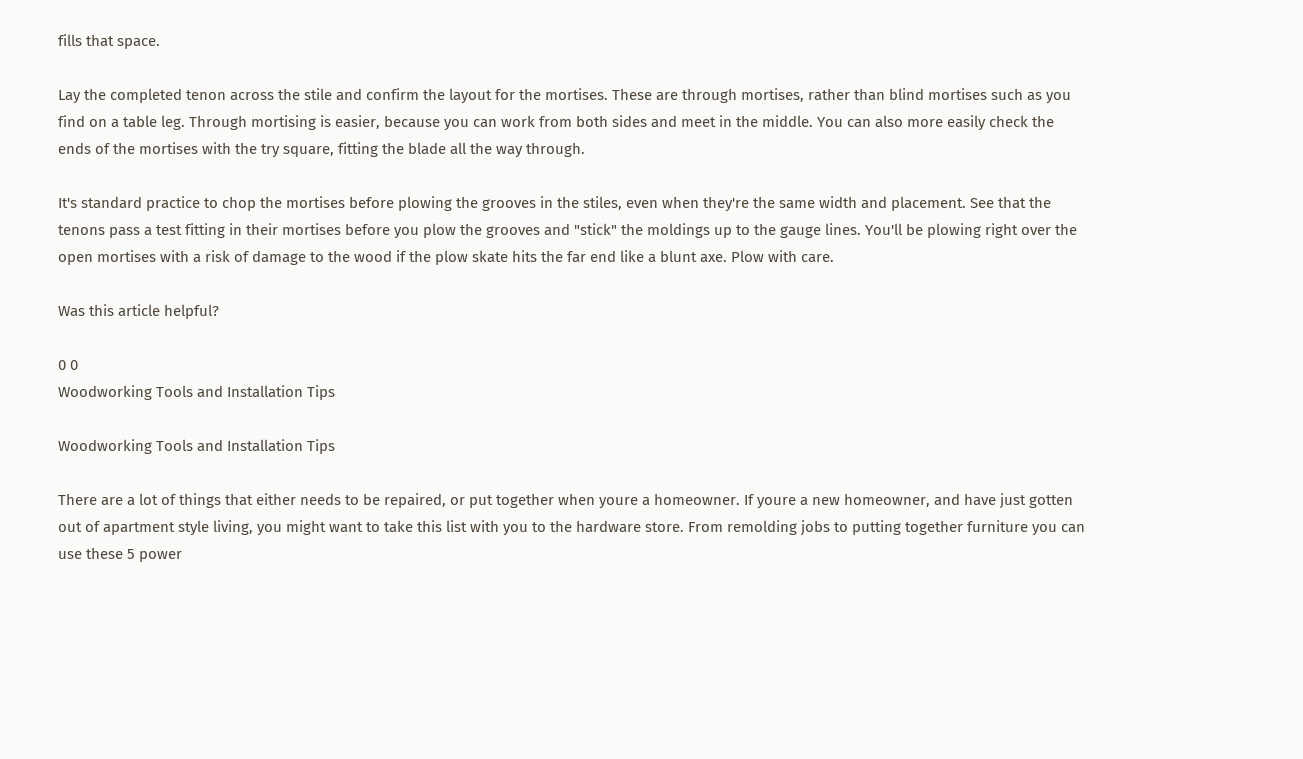fills that space.

Lay the completed tenon across the stile and confirm the layout for the mortises. These are through mortises, rather than blind mortises such as you find on a table leg. Through mortising is easier, because you can work from both sides and meet in the middle. You can also more easily check the ends of the mortises with the try square, fitting the blade all the way through.

It's standard practice to chop the mortises before plowing the grooves in the stiles, even when they're the same width and placement. See that the tenons pass a test fitting in their mortises before you plow the grooves and "stick" the moldings up to the gauge lines. You'll be plowing right over the open mortises with a risk of damage to the wood if the plow skate hits the far end like a blunt axe. Plow with care.

Was this article helpful?

0 0
Woodworking Tools and Installation Tips

Woodworking Tools and Installation Tips

There are a lot of things that either needs to be repaired, or put together when youre a homeowner. If youre a new homeowner, and have just gotten out of apartment style living, you might want to take this list with you to the hardware store. From remolding jobs to putting together furniture you can use these 5 power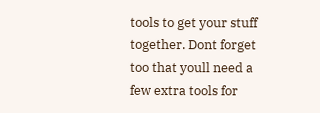tools to get your stuff together. Dont forget too that youll need a few extra tools for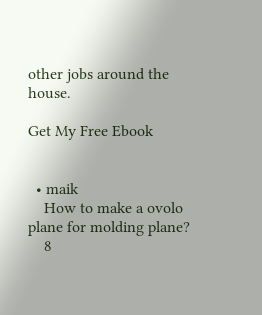other jobs around the house.

Get My Free Ebook


  • maik
    How to make a ovolo plane for molding plane?
    8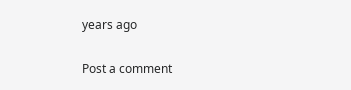years ago

Post a comment